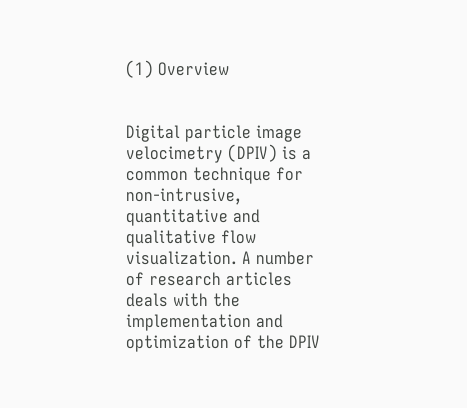(1) Overview


Digital particle image velocimetry (DPIV) is a common technique for non-intrusive, quantitative and qualitative flow visualization. A number of research articles deals with the implementation and optimization of the DPIV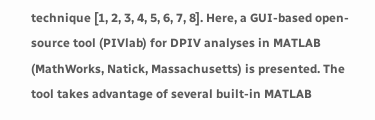technique [1, 2, 3, 4, 5, 6, 7, 8]. Here, a GUI-based open-source tool (PIVlab) for DPIV analyses in MATLAB (MathWorks, Natick, Massachusetts) is presented. The tool takes advantage of several built-in MATLAB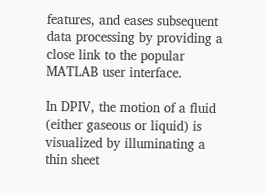features, and eases subsequent data processing by providing a close link to the popular MATLAB user interface.

In DPIV, the motion of a fluid (either gaseous or liquid) is visualized by illuminating a thin sheet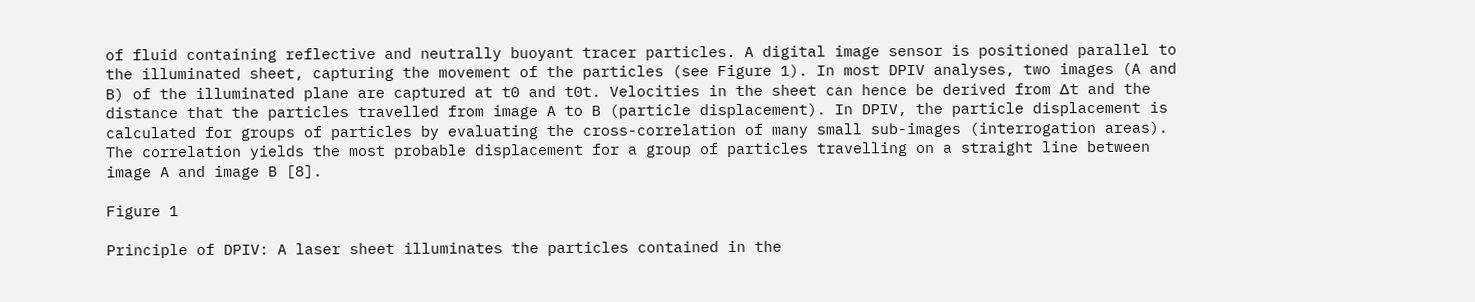of fluid containing reflective and neutrally buoyant tracer particles. A digital image sensor is positioned parallel to the illuminated sheet, capturing the movement of the particles (see Figure 1). In most DPIV analyses, two images (A and B) of the illuminated plane are captured at t0 and t0t. Velocities in the sheet can hence be derived from Δt and the distance that the particles travelled from image A to B (particle displacement). In DPIV, the particle displacement is calculated for groups of particles by evaluating the cross-correlation of many small sub-images (interrogation areas). The correlation yields the most probable displacement for a group of particles travelling on a straight line between image A and image B [8].

Figure 1

Principle of DPIV: A laser sheet illuminates the particles contained in the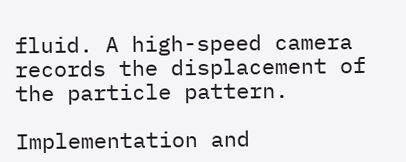fluid. A high-speed camera records the displacement of the particle pattern.

Implementation and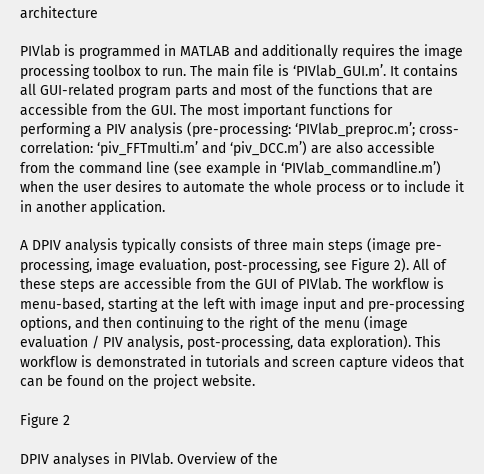architecture

PIVlab is programmed in MATLAB and additionally requires the image processing toolbox to run. The main file is ‘PIVlab_GUI.m’. It contains all GUI-related program parts and most of the functions that are accessible from the GUI. The most important functions for performing a PIV analysis (pre-processing: ‘PIVlab_preproc.m’; cross-correlation: ‘piv_FFTmulti.m’ and ‘piv_DCC.m’) are also accessible from the command line (see example in ‘PIVlab_commandline.m’) when the user desires to automate the whole process or to include it in another application.

A DPIV analysis typically consists of three main steps (image pre-processing, image evaluation, post-processing, see Figure 2). All of these steps are accessible from the GUI of PIVlab. The workflow is menu-based, starting at the left with image input and pre-processing options, and then continuing to the right of the menu (image evaluation / PIV analysis, post-processing, data exploration). This workflow is demonstrated in tutorials and screen capture videos that can be found on the project website.

Figure 2

DPIV analyses in PIVlab. Overview of the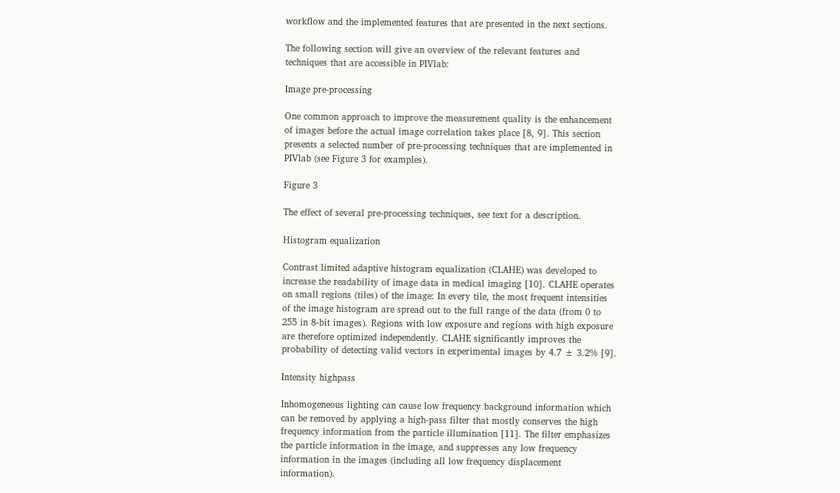workflow and the implemented features that are presented in the next sections.

The following section will give an overview of the relevant features and techniques that are accessible in PIVlab:

Image pre-processing

One common approach to improve the measurement quality is the enhancement of images before the actual image correlation takes place [8, 9]. This section presents a selected number of pre-processing techniques that are implemented in PIVlab (see Figure 3 for examples).

Figure 3

The effect of several pre-processing techniques, see text for a description.

Histogram equalization

Contrast limited adaptive histogram equalization (CLAHE) was developed to increase the readability of image data in medical imaging [10]. CLAHE operates on small regions (tiles) of the image: In every tile, the most frequent intensities of the image histogram are spread out to the full range of the data (from 0 to 255 in 8-bit images). Regions with low exposure and regions with high exposure are therefore optimized independently. CLAHE significantly improves the probability of detecting valid vectors in experimental images by 4.7 ± 3.2% [9].

Intensity highpass

Inhomogeneous lighting can cause low frequency background information which can be removed by applying a high-pass filter that mostly conserves the high frequency information from the particle illumination [11]. The filter emphasizes the particle information in the image, and suppresses any low frequency information in the images (including all low frequency displacement information).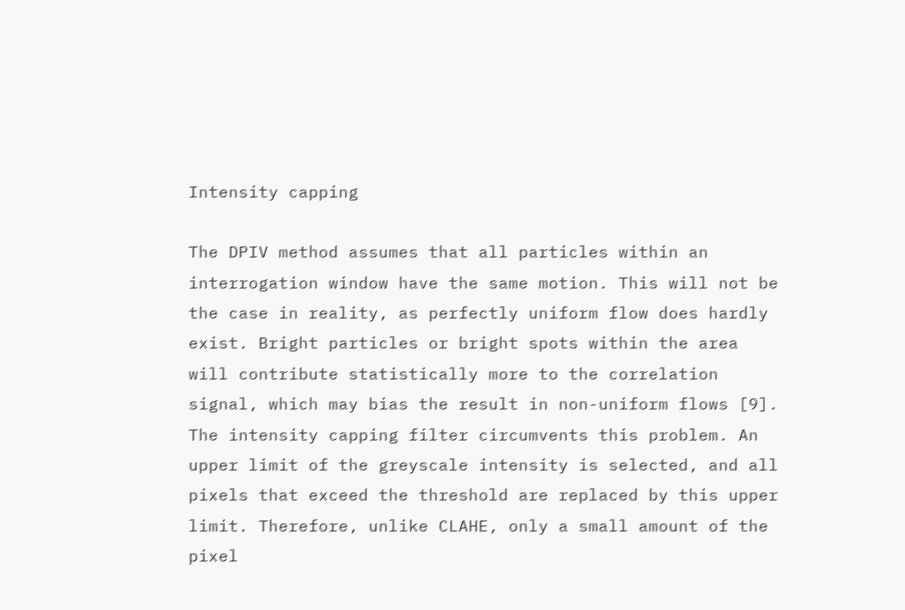Intensity capping

The DPIV method assumes that all particles within an interrogation window have the same motion. This will not be the case in reality, as perfectly uniform flow does hardly exist. Bright particles or bright spots within the area will contribute statistically more to the correlation signal, which may bias the result in non-uniform flows [9]. The intensity capping filter circumvents this problem. An upper limit of the greyscale intensity is selected, and all pixels that exceed the threshold are replaced by this upper limit. Therefore, unlike CLAHE, only a small amount of the pixel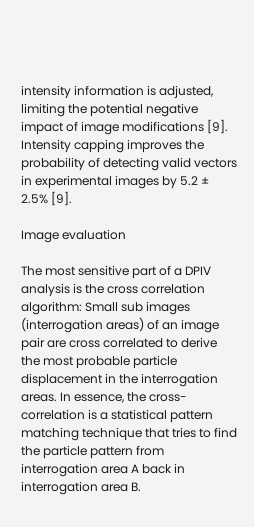intensity information is adjusted, limiting the potential negative impact of image modifications [9]. Intensity capping improves the probability of detecting valid vectors in experimental images by 5.2 ± 2.5% [9].

Image evaluation

The most sensitive part of a DPIV analysis is the cross correlation algorithm: Small sub images (interrogation areas) of an image pair are cross correlated to derive the most probable particle displacement in the interrogation areas. In essence, the cross-correlation is a statistical pattern matching technique that tries to find the particle pattern from interrogation area A back in interrogation area B.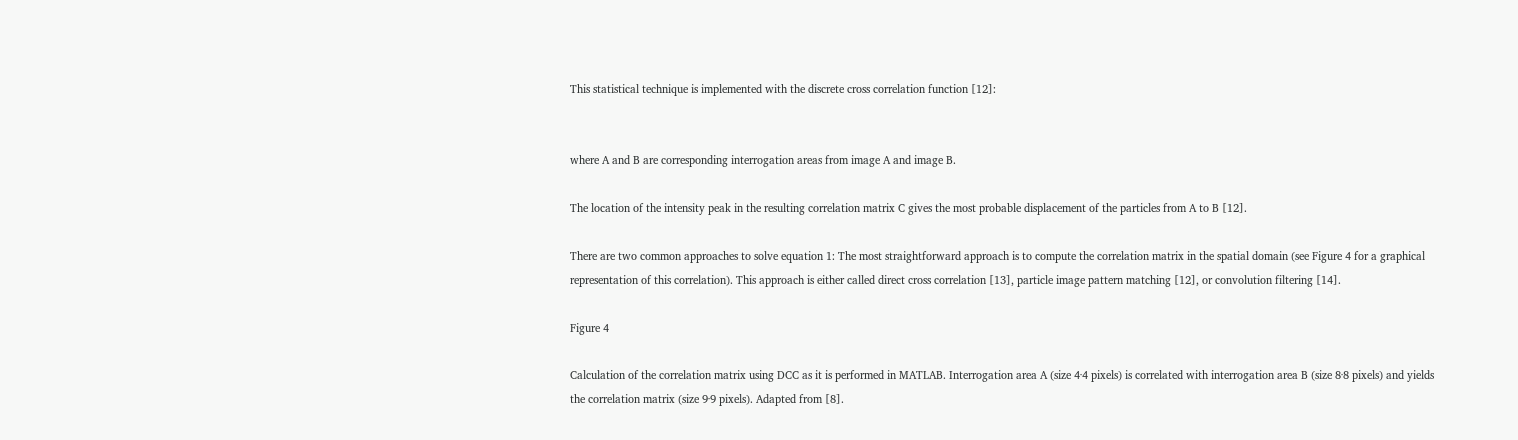This statistical technique is implemented with the discrete cross correlation function [12]:


where A and B are corresponding interrogation areas from image A and image B.

The location of the intensity peak in the resulting correlation matrix C gives the most probable displacement of the particles from A to B [12].

There are two common approaches to solve equation 1: The most straightforward approach is to compute the correlation matrix in the spatial domain (see Figure 4 for a graphical representation of this correlation). This approach is either called direct cross correlation [13], particle image pattern matching [12], or convolution filtering [14].

Figure 4

Calculation of the correlation matrix using DCC as it is performed in MATLAB. Interrogation area A (size 4·4 pixels) is correlated with interrogation area B (size 8·8 pixels) and yields the correlation matrix (size 9·9 pixels). Adapted from [8].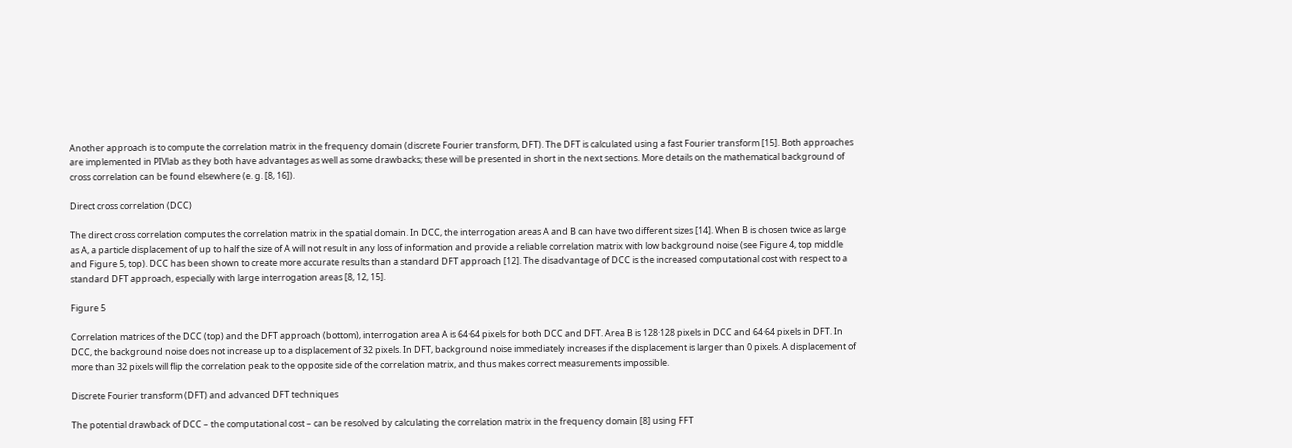Another approach is to compute the correlation matrix in the frequency domain (discrete Fourier transform, DFT). The DFT is calculated using a fast Fourier transform [15]. Both approaches are implemented in PIVlab as they both have advantages as well as some drawbacks; these will be presented in short in the next sections. More details on the mathematical background of cross correlation can be found elsewhere (e. g. [8, 16]).

Direct cross correlation (DCC)

The direct cross correlation computes the correlation matrix in the spatial domain. In DCC, the interrogation areas A and B can have two different sizes [14]. When B is chosen twice as large as A, a particle displacement of up to half the size of A will not result in any loss of information and provide a reliable correlation matrix with low background noise (see Figure 4, top middle and Figure 5, top). DCC has been shown to create more accurate results than a standard DFT approach [12]. The disadvantage of DCC is the increased computational cost with respect to a standard DFT approach, especially with large interrogation areas [8, 12, 15].

Figure 5

Correlation matrices of the DCC (top) and the DFT approach (bottom), interrogation area A is 64·64 pixels for both DCC and DFT. Area B is 128·128 pixels in DCC and 64·64 pixels in DFT. In DCC, the background noise does not increase up to a displacement of 32 pixels. In DFT, background noise immediately increases if the displacement is larger than 0 pixels. A displacement of more than 32 pixels will flip the correlation peak to the opposite side of the correlation matrix, and thus makes correct measurements impossible.

Discrete Fourier transform (DFT) and advanced DFT techniques

The potential drawback of DCC – the computational cost – can be resolved by calculating the correlation matrix in the frequency domain [8] using FFT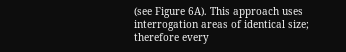(see Figure 6A). This approach uses interrogation areas of identical size; therefore every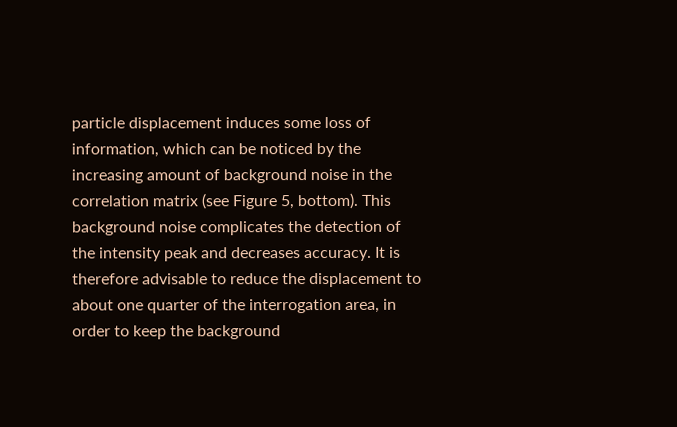particle displacement induces some loss of information, which can be noticed by the increasing amount of background noise in the correlation matrix (see Figure 5, bottom). This background noise complicates the detection of the intensity peak and decreases accuracy. It is therefore advisable to reduce the displacement to about one quarter of the interrogation area, in order to keep the background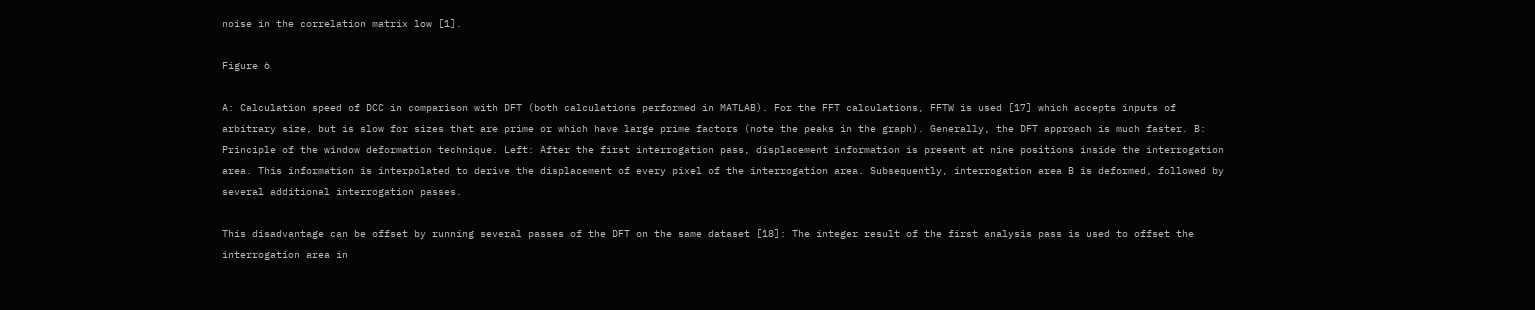noise in the correlation matrix low [1].

Figure 6

A: Calculation speed of DCC in comparison with DFT (both calculations performed in MATLAB). For the FFT calculations, FFTW is used [17] which accepts inputs of arbitrary size, but is slow for sizes that are prime or which have large prime factors (note the peaks in the graph). Generally, the DFT approach is much faster. B: Principle of the window deformation technique. Left: After the first interrogation pass, displacement information is present at nine positions inside the interrogation area. This information is interpolated to derive the displacement of every pixel of the interrogation area. Subsequently, interrogation area B is deformed, followed by several additional interrogation passes.

This disadvantage can be offset by running several passes of the DFT on the same dataset [18]: The integer result of the first analysis pass is used to offset the interrogation area in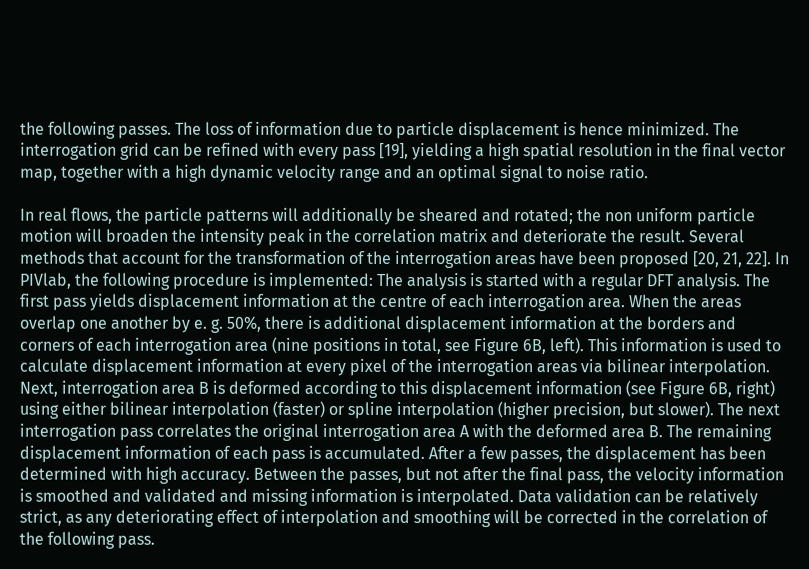the following passes. The loss of information due to particle displacement is hence minimized. The interrogation grid can be refined with every pass [19], yielding a high spatial resolution in the final vector map, together with a high dynamic velocity range and an optimal signal to noise ratio.

In real flows, the particle patterns will additionally be sheared and rotated; the non uniform particle motion will broaden the intensity peak in the correlation matrix and deteriorate the result. Several methods that account for the transformation of the interrogation areas have been proposed [20, 21, 22]. In PIVlab, the following procedure is implemented: The analysis is started with a regular DFT analysis. The first pass yields displacement information at the centre of each interrogation area. When the areas overlap one another by e. g. 50%, there is additional displacement information at the borders and corners of each interrogation area (nine positions in total, see Figure 6B, left). This information is used to calculate displacement information at every pixel of the interrogation areas via bilinear interpolation. Next, interrogation area B is deformed according to this displacement information (see Figure 6B, right) using either bilinear interpolation (faster) or spline interpolation (higher precision, but slower). The next interrogation pass correlates the original interrogation area A with the deformed area B. The remaining displacement information of each pass is accumulated. After a few passes, the displacement has been determined with high accuracy. Between the passes, but not after the final pass, the velocity information is smoothed and validated and missing information is interpolated. Data validation can be relatively strict, as any deteriorating effect of interpolation and smoothing will be corrected in the correlation of the following pass.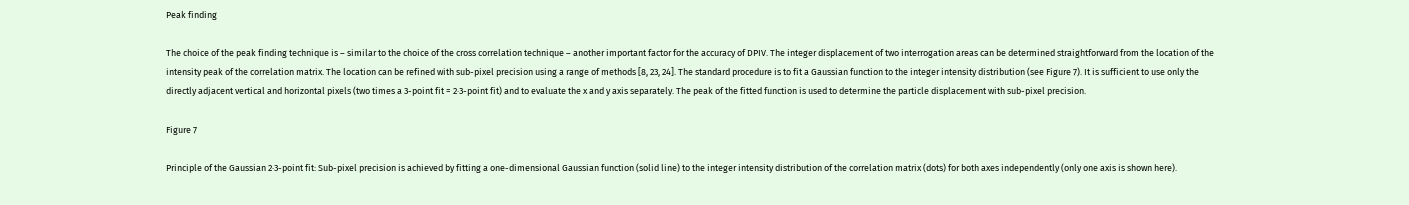Peak finding

The choice of the peak finding technique is – similar to the choice of the cross correlation technique – another important factor for the accuracy of DPIV. The integer displacement of two interrogation areas can be determined straightforward from the location of the intensity peak of the correlation matrix. The location can be refined with sub-pixel precision using a range of methods [8, 23, 24]. The standard procedure is to fit a Gaussian function to the integer intensity distribution (see Figure 7). It is sufficient to use only the directly adjacent vertical and horizontal pixels (two times a 3-point fit = 2·3-point fit) and to evaluate the x and y axis separately. The peak of the fitted function is used to determine the particle displacement with sub-pixel precision.

Figure 7

Principle of the Gaussian 2·3-point fit: Sub-pixel precision is achieved by fitting a one-dimensional Gaussian function (solid line) to the integer intensity distribution of the correlation matrix (dots) for both axes independently (only one axis is shown here).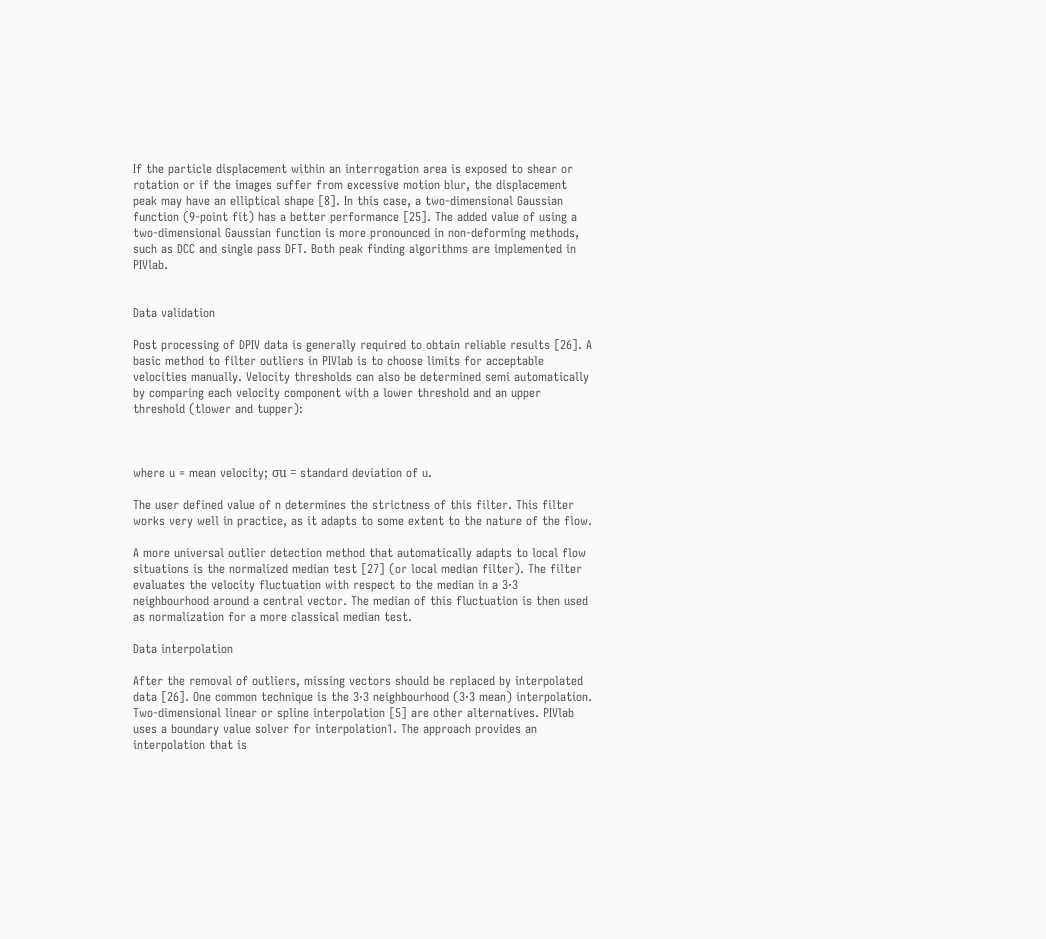If the particle displacement within an interrogation area is exposed to shear or rotation or if the images suffer from excessive motion blur, the displacement peak may have an elliptical shape [8]. In this case, a two-dimensional Gaussian function (9-point fit) has a better performance [25]. The added value of using a two-dimensional Gaussian function is more pronounced in non-deforming methods, such as DCC and single pass DFT. Both peak finding algorithms are implemented in PIVlab.


Data validation

Post processing of DPIV data is generally required to obtain reliable results [26]. A basic method to filter outliers in PIVlab is to choose limits for acceptable velocities manually. Velocity thresholds can also be determined semi automatically by comparing each velocity component with a lower threshold and an upper threshold (tlower and tupper):



where u = mean velocity; σu = standard deviation of u.

The user defined value of n determines the strictness of this filter. This filter works very well in practice, as it adapts to some extent to the nature of the flow.

A more universal outlier detection method that automatically adapts to local flow situations is the normalized median test [27] (or local median filter). The filter evaluates the velocity fluctuation with respect to the median in a 3·3 neighbourhood around a central vector. The median of this fluctuation is then used as normalization for a more classical median test.

Data interpolation

After the removal of outliers, missing vectors should be replaced by interpolated data [26]. One common technique is the 3·3 neighbourhood (3·3 mean) interpolation. Two-dimensional linear or spline interpolation [5] are other alternatives. PIVlab uses a boundary value solver for interpolation1. The approach provides an interpolation that is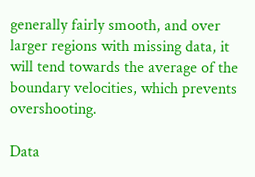generally fairly smooth, and over larger regions with missing data, it will tend towards the average of the boundary velocities, which prevents overshooting.

Data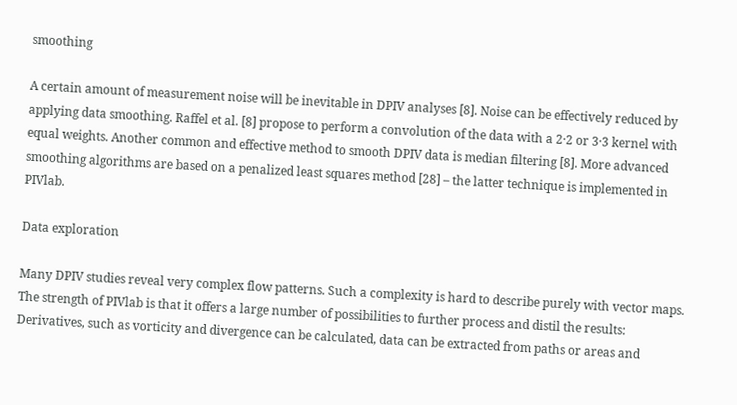smoothing

A certain amount of measurement noise will be inevitable in DPIV analyses [8]. Noise can be effectively reduced by applying data smoothing. Raffel et al. [8] propose to perform a convolution of the data with a 2·2 or 3·3 kernel with equal weights. Another common and effective method to smooth DPIV data is median filtering [8]. More advanced smoothing algorithms are based on a penalized least squares method [28] – the latter technique is implemented in PIVlab.

Data exploration

Many DPIV studies reveal very complex flow patterns. Such a complexity is hard to describe purely with vector maps. The strength of PIVlab is that it offers a large number of possibilities to further process and distil the results: Derivatives, such as vorticity and divergence can be calculated, data can be extracted from paths or areas and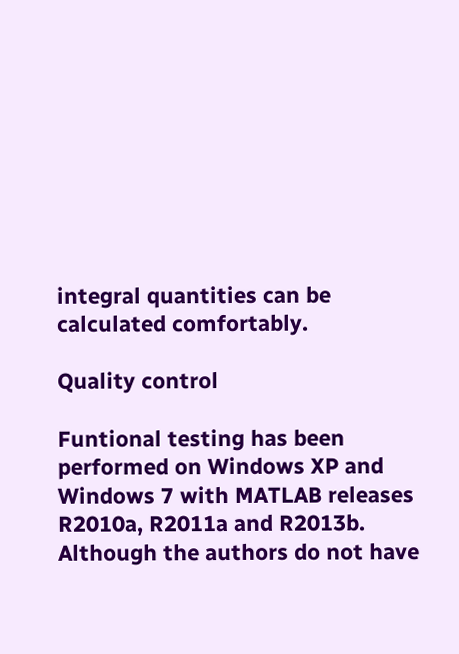integral quantities can be calculated comfortably.

Quality control

Funtional testing has been performed on Windows XP and Windows 7 with MATLAB releases R2010a, R2011a and R2013b. Although the authors do not have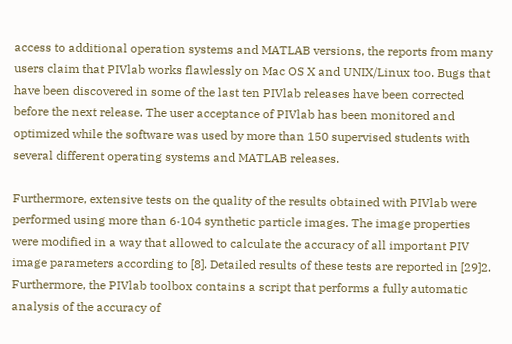access to additional operation systems and MATLAB versions, the reports from many users claim that PIVlab works flawlessly on Mac OS X and UNIX/Linux too. Bugs that have been discovered in some of the last ten PIVlab releases have been corrected before the next release. The user acceptance of PIVlab has been monitored and optimized while the software was used by more than 150 supervised students with several different operating systems and MATLAB releases.

Furthermore, extensive tests on the quality of the results obtained with PIVlab were performed using more than 6·104 synthetic particle images. The image properties were modified in a way that allowed to calculate the accuracy of all important PIV image parameters according to [8]. Detailed results of these tests are reported in [29]2. Furthermore, the PIVlab toolbox contains a script that performs a fully automatic analysis of the accuracy of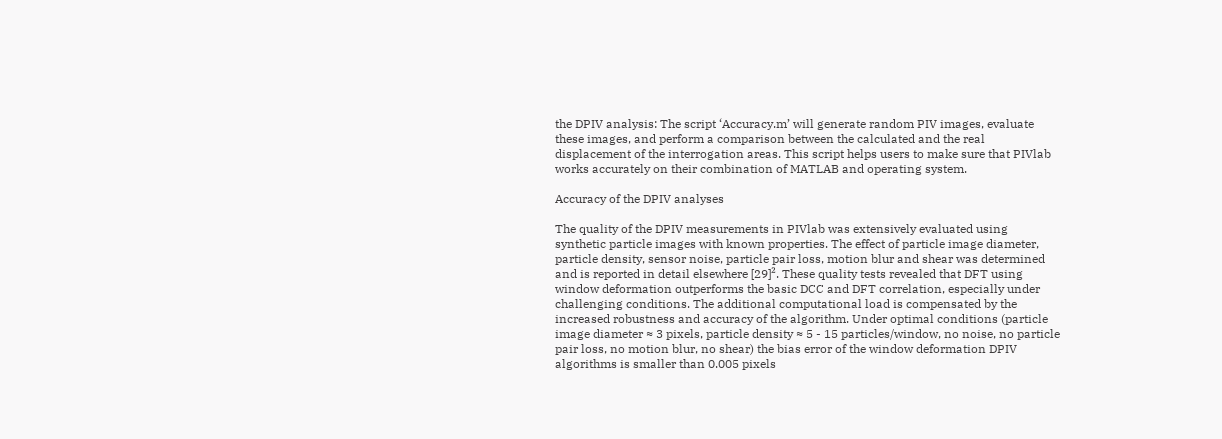the DPIV analysis: The script ‘Accuracy.m’ will generate random PIV images, evaluate these images, and perform a comparison between the calculated and the real displacement of the interrogation areas. This script helps users to make sure that PIVlab works accurately on their combination of MATLAB and operating system.

Accuracy of the DPIV analyses

The quality of the DPIV measurements in PIVlab was extensively evaluated using synthetic particle images with known properties. The effect of particle image diameter, particle density, sensor noise, particle pair loss, motion blur and shear was determined and is reported in detail elsewhere [29]². These quality tests revealed that DFT using window deformation outperforms the basic DCC and DFT correlation, especially under challenging conditions. The additional computational load is compensated by the increased robustness and accuracy of the algorithm. Under optimal conditions (particle image diameter ≈ 3 pixels, particle density ≈ 5 - 15 particles/window, no noise, no particle pair loss, no motion blur, no shear) the bias error of the window deformation DPIV algorithms is smaller than 0.005 pixels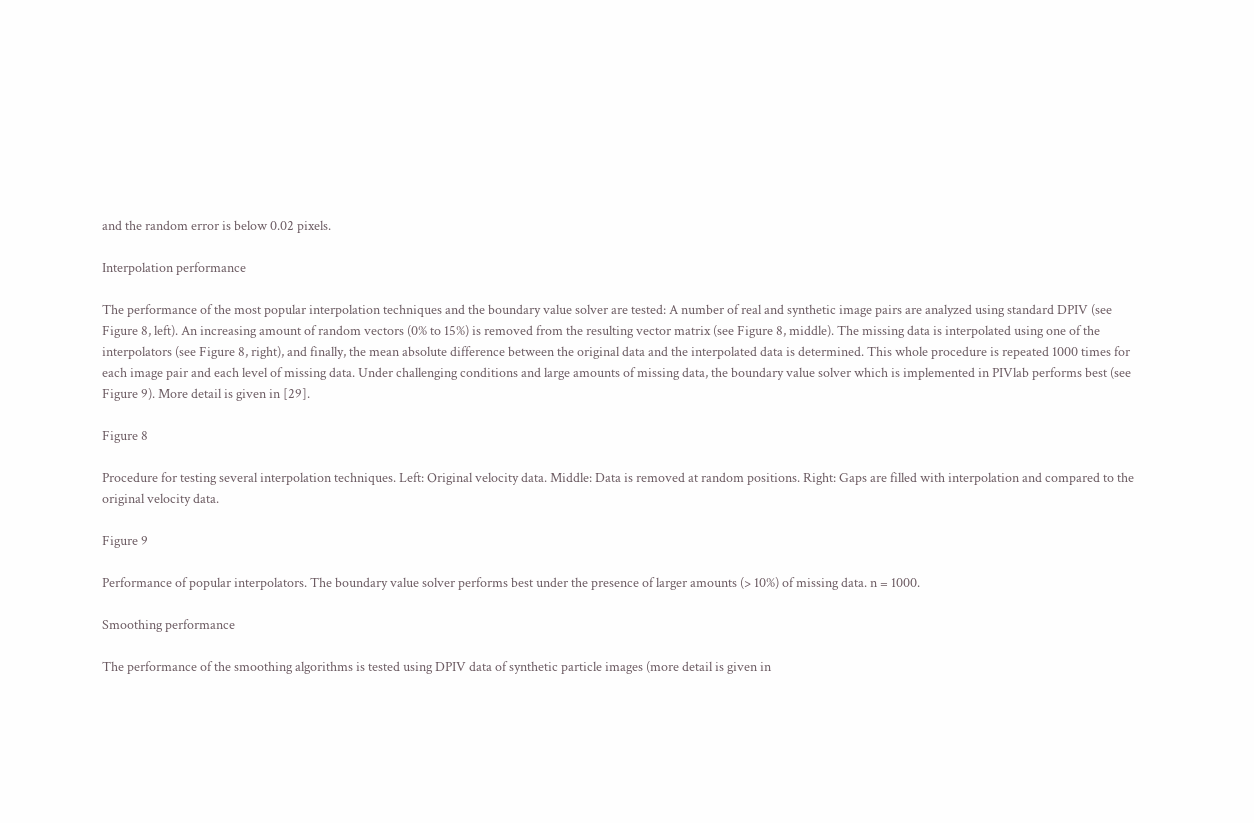and the random error is below 0.02 pixels.

Interpolation performance

The performance of the most popular interpolation techniques and the boundary value solver are tested: A number of real and synthetic image pairs are analyzed using standard DPIV (see Figure 8, left). An increasing amount of random vectors (0% to 15%) is removed from the resulting vector matrix (see Figure 8, middle). The missing data is interpolated using one of the interpolators (see Figure 8, right), and finally, the mean absolute difference between the original data and the interpolated data is determined. This whole procedure is repeated 1000 times for each image pair and each level of missing data. Under challenging conditions and large amounts of missing data, the boundary value solver which is implemented in PIVlab performs best (see Figure 9). More detail is given in [29].

Figure 8

Procedure for testing several interpolation techniques. Left: Original velocity data. Middle: Data is removed at random positions. Right: Gaps are filled with interpolation and compared to the original velocity data.

Figure 9

Performance of popular interpolators. The boundary value solver performs best under the presence of larger amounts (> 10%) of missing data. n = 1000.

Smoothing performance

The performance of the smoothing algorithms is tested using DPIV data of synthetic particle images (more detail is given in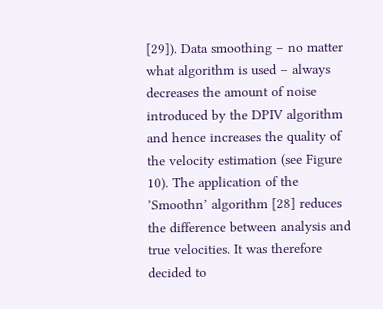[29]). Data smoothing – no matter what algorithm is used – always decreases the amount of noise introduced by the DPIV algorithm and hence increases the quality of the velocity estimation (see Figure 10). The application of the ’Smoothn’ algorithm [28] reduces the difference between analysis and true velocities. It was therefore decided to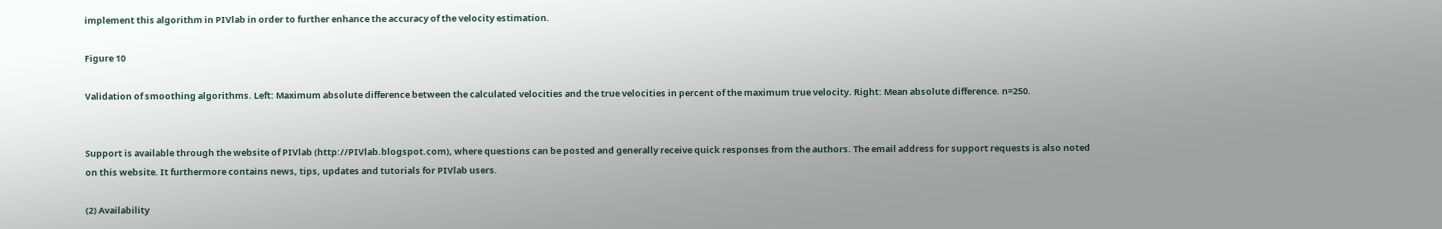implement this algorithm in PIVlab in order to further enhance the accuracy of the velocity estimation.

Figure 10

Validation of smoothing algorithms. Left: Maximum absolute difference between the calculated velocities and the true velocities in percent of the maximum true velocity. Right: Mean absolute difference. n=250.


Support is available through the website of PIVlab (http://PIVlab.blogspot.com), where questions can be posted and generally receive quick responses from the authors. The email address for support requests is also noted on this website. It furthermore contains news, tips, updates and tutorials for PIVlab users.

(2) Availability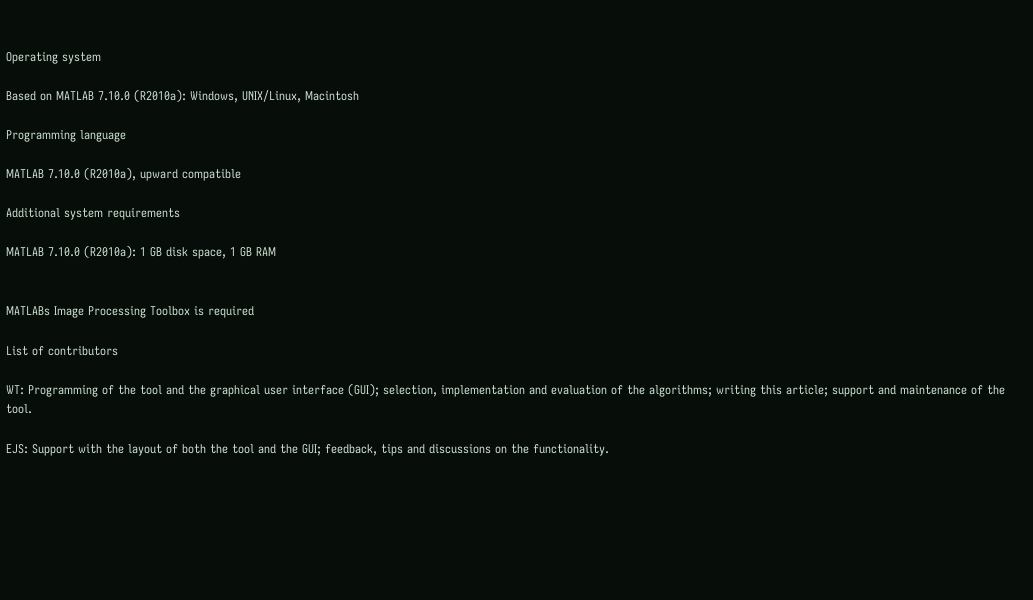Operating system

Based on MATLAB 7.10.0 (R2010a): Windows, UNIX/Linux, Macintosh

Programming language

MATLAB 7.10.0 (R2010a), upward compatible

Additional system requirements

MATLAB 7.10.0 (R2010a): 1 GB disk space, 1 GB RAM


MATLABs Image Processing Toolbox is required

List of contributors

WT: Programming of the tool and the graphical user interface (GUI); selection, implementation and evaluation of the algorithms; writing this article; support and maintenance of the tool.

EJS: Support with the layout of both the tool and the GUI; feedback, tips and discussions on the functionality.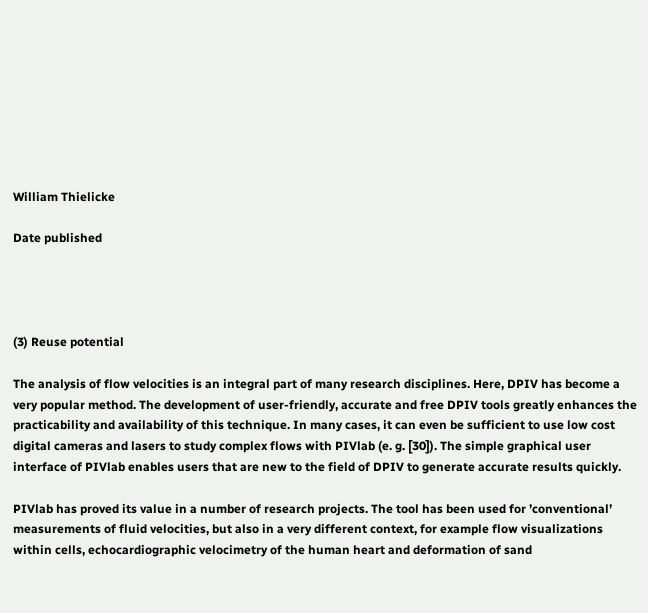William Thielicke

Date published




(3) Reuse potential

The analysis of flow velocities is an integral part of many research disciplines. Here, DPIV has become a very popular method. The development of user-friendly, accurate and free DPIV tools greatly enhances the practicability and availability of this technique. In many cases, it can even be sufficient to use low cost digital cameras and lasers to study complex flows with PIVlab (e. g. [30]). The simple graphical user interface of PIVlab enables users that are new to the field of DPIV to generate accurate results quickly.

PIVlab has proved its value in a number of research projects. The tool has been used for ’conventional’ measurements of fluid velocities, but also in a very different context, for example flow visualizations within cells, echocardiographic velocimetry of the human heart and deformation of sand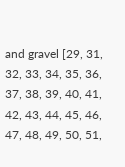and gravel [29, 31, 32, 33, 34, 35, 36, 37, 38, 39, 40, 41, 42, 43, 44, 45, 46, 47, 48, 49, 50, 51,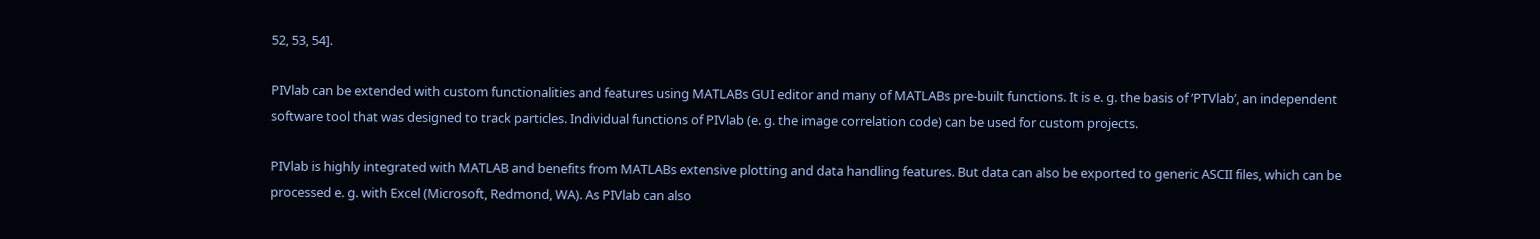52, 53, 54].

PIVlab can be extended with custom functionalities and features using MATLABs GUI editor and many of MATLABs pre-built functions. It is e. g. the basis of ’PTVlab’, an independent software tool that was designed to track particles. Individual functions of PIVlab (e. g. the image correlation code) can be used for custom projects.

PIVlab is highly integrated with MATLAB and benefits from MATLABs extensive plotting and data handling features. But data can also be exported to generic ASCII files, which can be processed e. g. with Excel (Microsoft, Redmond, WA). As PIVlab can also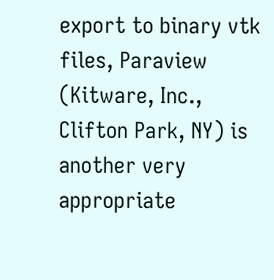export to binary vtk files, Paraview (Kitware, Inc., Clifton Park, NY) is another very appropriate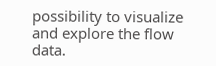possibility to visualize and explore the flow data.